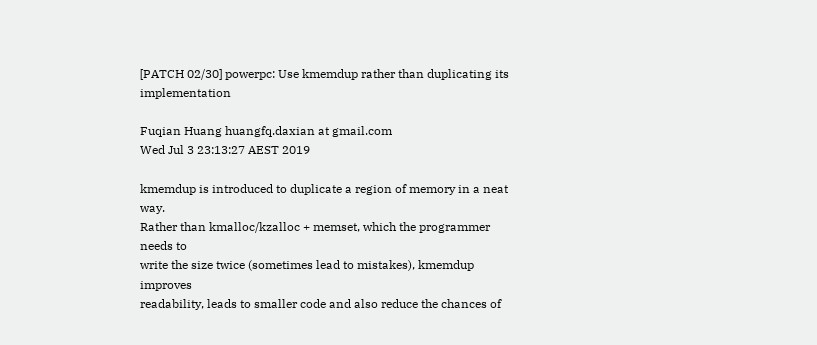[PATCH 02/30] powerpc: Use kmemdup rather than duplicating its implementation

Fuqian Huang huangfq.daxian at gmail.com
Wed Jul 3 23:13:27 AEST 2019

kmemdup is introduced to duplicate a region of memory in a neat way.
Rather than kmalloc/kzalloc + memset, which the programmer needs to
write the size twice (sometimes lead to mistakes), kmemdup improves
readability, leads to smaller code and also reduce the chances of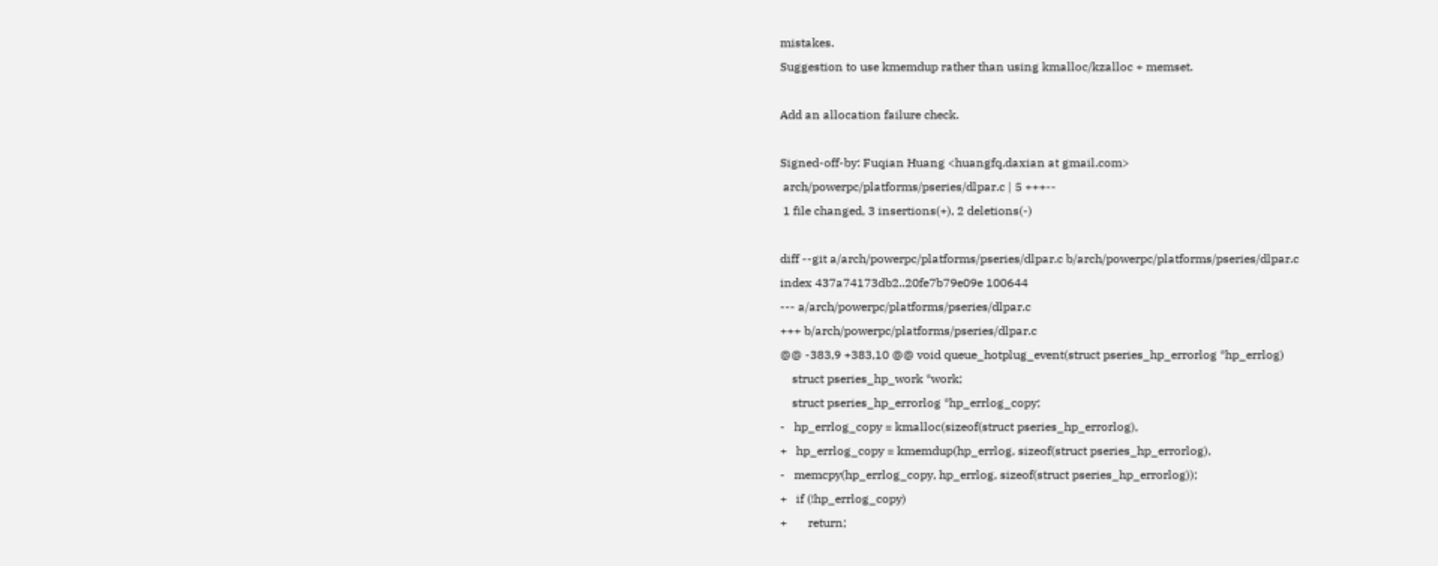mistakes.
Suggestion to use kmemdup rather than using kmalloc/kzalloc + memset.

Add an allocation failure check.

Signed-off-by: Fuqian Huang <huangfq.daxian at gmail.com>
 arch/powerpc/platforms/pseries/dlpar.c | 5 +++--
 1 file changed, 3 insertions(+), 2 deletions(-)

diff --git a/arch/powerpc/platforms/pseries/dlpar.c b/arch/powerpc/platforms/pseries/dlpar.c
index 437a74173db2..20fe7b79e09e 100644
--- a/arch/powerpc/platforms/pseries/dlpar.c
+++ b/arch/powerpc/platforms/pseries/dlpar.c
@@ -383,9 +383,10 @@ void queue_hotplug_event(struct pseries_hp_errorlog *hp_errlog)
    struct pseries_hp_work *work;
    struct pseries_hp_errorlog *hp_errlog_copy;
-   hp_errlog_copy = kmalloc(sizeof(struct pseries_hp_errorlog),
+   hp_errlog_copy = kmemdup(hp_errlog, sizeof(struct pseries_hp_errorlog),
-   memcpy(hp_errlog_copy, hp_errlog, sizeof(struct pseries_hp_errorlog));
+   if (!hp_errlog_copy)
+       return;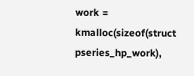work = kmalloc(sizeof(struct pseries_hp_work),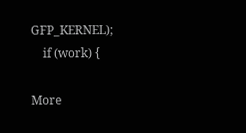GFP_KERNEL);
    if (work) {

More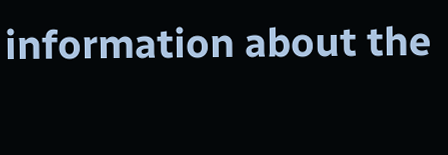information about the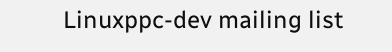Linuxppc-dev mailing list